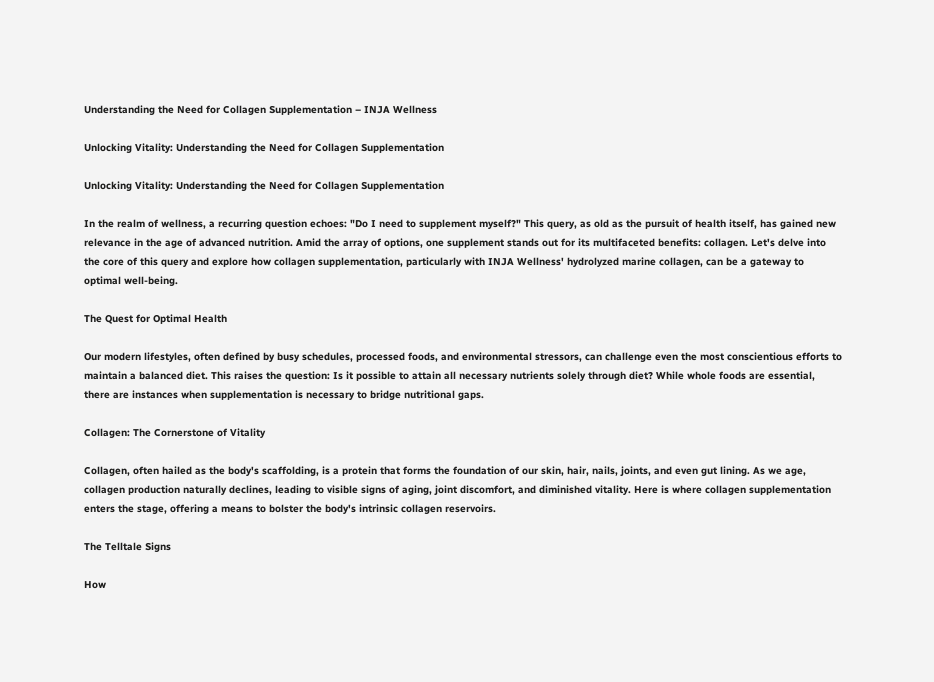Understanding the Need for Collagen Supplementation – INJA Wellness

Unlocking Vitality: Understanding the Need for Collagen Supplementation

Unlocking Vitality: Understanding the Need for Collagen Supplementation

In the realm of wellness, a recurring question echoes: "Do I need to supplement myself?" This query, as old as the pursuit of health itself, has gained new relevance in the age of advanced nutrition. Amid the array of options, one supplement stands out for its multifaceted benefits: collagen. Let's delve into the core of this query and explore how collagen supplementation, particularly with INJA Wellness' hydrolyzed marine collagen, can be a gateway to optimal well-being.

The Quest for Optimal Health

Our modern lifestyles, often defined by busy schedules, processed foods, and environmental stressors, can challenge even the most conscientious efforts to maintain a balanced diet. This raises the question: Is it possible to attain all necessary nutrients solely through diet? While whole foods are essential, there are instances when supplementation is necessary to bridge nutritional gaps.

Collagen: The Cornerstone of Vitality

Collagen, often hailed as the body's scaffolding, is a protein that forms the foundation of our skin, hair, nails, joints, and even gut lining. As we age, collagen production naturally declines, leading to visible signs of aging, joint discomfort, and diminished vitality. Here is where collagen supplementation enters the stage, offering a means to bolster the body's intrinsic collagen reservoirs.

The Telltale Signs

How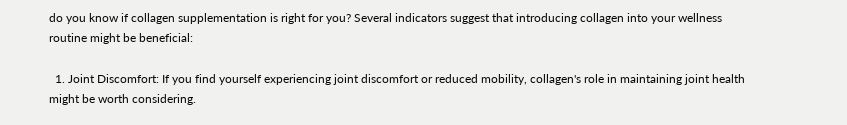do you know if collagen supplementation is right for you? Several indicators suggest that introducing collagen into your wellness routine might be beneficial:

  1. Joint Discomfort: If you find yourself experiencing joint discomfort or reduced mobility, collagen's role in maintaining joint health might be worth considering.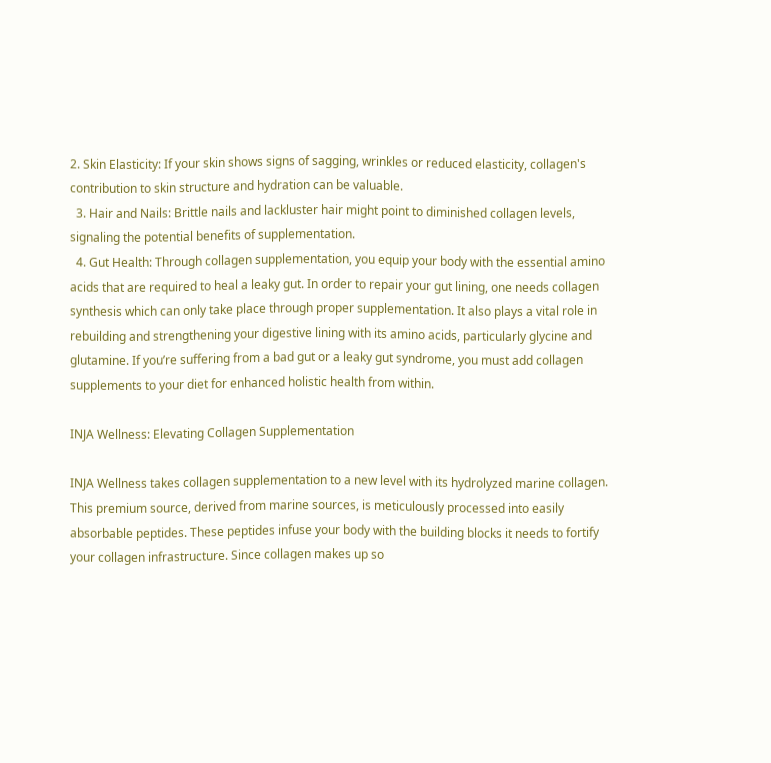2. Skin Elasticity: If your skin shows signs of sagging, wrinkles or reduced elasticity, collagen's contribution to skin structure and hydration can be valuable.
  3. Hair and Nails: Brittle nails and lackluster hair might point to diminished collagen levels, signaling the potential benefits of supplementation.
  4. Gut Health: Through collagen supplementation, you equip your body with the essential amino acids that are required to heal a leaky gut. In order to repair your gut lining, one needs collagen synthesis which can only take place through proper supplementation. It also plays a vital role in rebuilding and strengthening your digestive lining with its amino acids, particularly glycine and glutamine. If you’re suffering from a bad gut or a leaky gut syndrome, you must add collagen supplements to your diet for enhanced holistic health from within.

INJA Wellness: Elevating Collagen Supplementation

INJA Wellness takes collagen supplementation to a new level with its hydrolyzed marine collagen. This premium source, derived from marine sources, is meticulously processed into easily absorbable peptides. These peptides infuse your body with the building blocks it needs to fortify your collagen infrastructure. Since collagen makes up so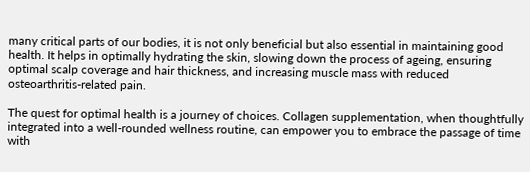many critical parts of our bodies, it is not only beneficial but also essential in maintaining good health. It helps in optimally hydrating the skin, slowing down the process of ageing, ensuring optimal scalp coverage and hair thickness, and increasing muscle mass with reduced osteoarthritis-related pain.

The quest for optimal health is a journey of choices. Collagen supplementation, when thoughtfully integrated into a well-rounded wellness routine, can empower you to embrace the passage of time with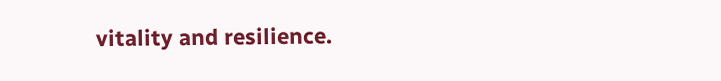vitality and resilience.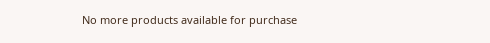No more products available for purchase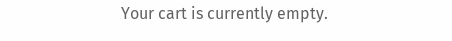Your cart is currently empty.